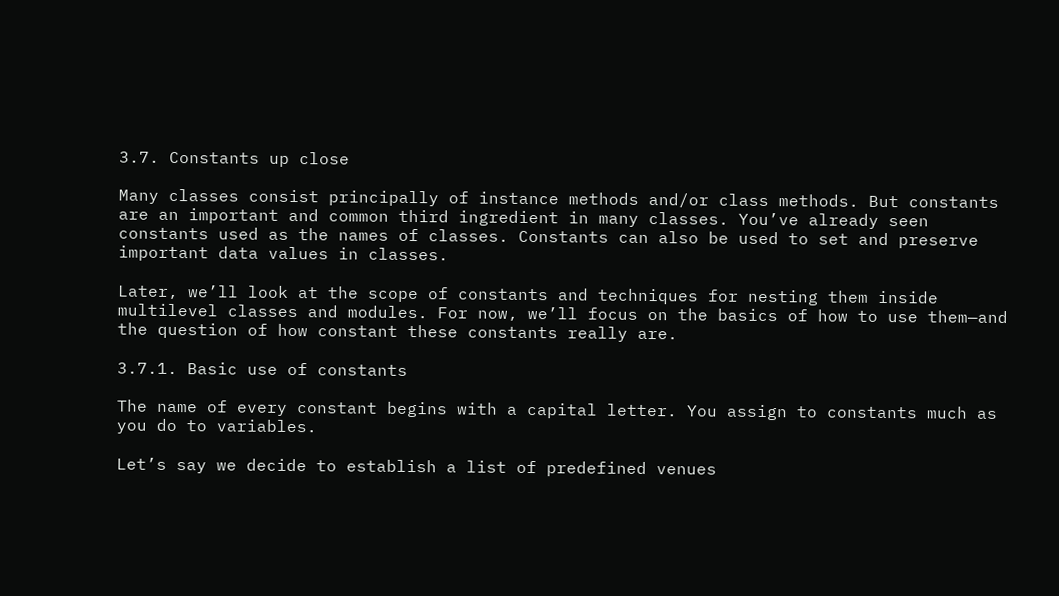3.7. Constants up close

Many classes consist principally of instance methods and/or class methods. But constants are an important and common third ingredient in many classes. You’ve already seen constants used as the names of classes. Constants can also be used to set and preserve important data values in classes.

Later, we’ll look at the scope of constants and techniques for nesting them inside multilevel classes and modules. For now, we’ll focus on the basics of how to use them—and the question of how constant these constants really are.

3.7.1. Basic use of constants

The name of every constant begins with a capital letter. You assign to constants much as you do to variables.

Let’s say we decide to establish a list of predefined venues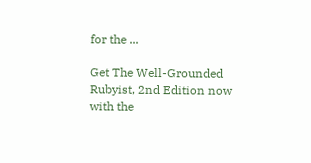for the ...

Get The Well-Grounded Rubyist, 2nd Edition now with the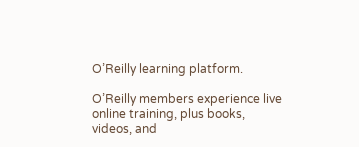O’Reilly learning platform.

O’Reilly members experience live online training, plus books, videos, and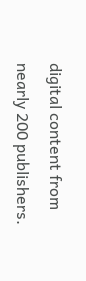digital content from nearly 200 publishers.